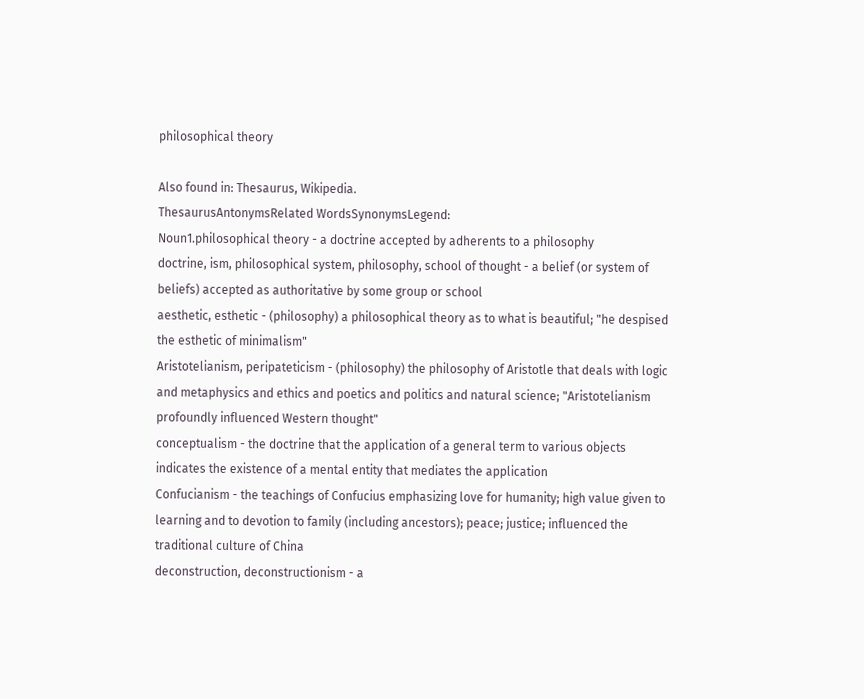philosophical theory

Also found in: Thesaurus, Wikipedia.
ThesaurusAntonymsRelated WordsSynonymsLegend:
Noun1.philosophical theory - a doctrine accepted by adherents to a philosophy
doctrine, ism, philosophical system, philosophy, school of thought - a belief (or system of beliefs) accepted as authoritative by some group or school
aesthetic, esthetic - (philosophy) a philosophical theory as to what is beautiful; "he despised the esthetic of minimalism"
Aristotelianism, peripateticism - (philosophy) the philosophy of Aristotle that deals with logic and metaphysics and ethics and poetics and politics and natural science; "Aristotelianism profoundly influenced Western thought"
conceptualism - the doctrine that the application of a general term to various objects indicates the existence of a mental entity that mediates the application
Confucianism - the teachings of Confucius emphasizing love for humanity; high value given to learning and to devotion to family (including ancestors); peace; justice; influenced the traditional culture of China
deconstruction, deconstructionism - a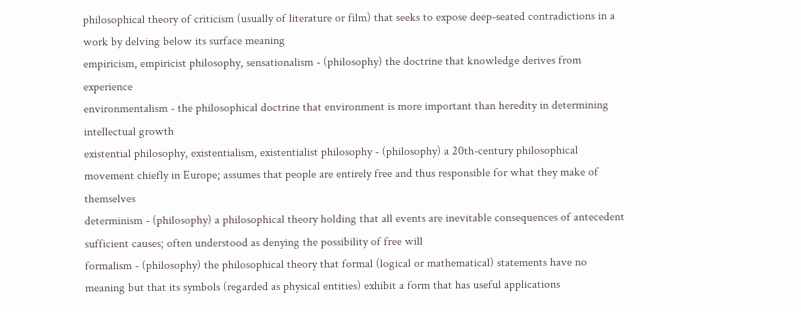philosophical theory of criticism (usually of literature or film) that seeks to expose deep-seated contradictions in a work by delving below its surface meaning
empiricism, empiricist philosophy, sensationalism - (philosophy) the doctrine that knowledge derives from experience
environmentalism - the philosophical doctrine that environment is more important than heredity in determining intellectual growth
existential philosophy, existentialism, existentialist philosophy - (philosophy) a 20th-century philosophical movement chiefly in Europe; assumes that people are entirely free and thus responsible for what they make of themselves
determinism - (philosophy) a philosophical theory holding that all events are inevitable consequences of antecedent sufficient causes; often understood as denying the possibility of free will
formalism - (philosophy) the philosophical theory that formal (logical or mathematical) statements have no meaning but that its symbols (regarded as physical entities) exhibit a form that has useful applications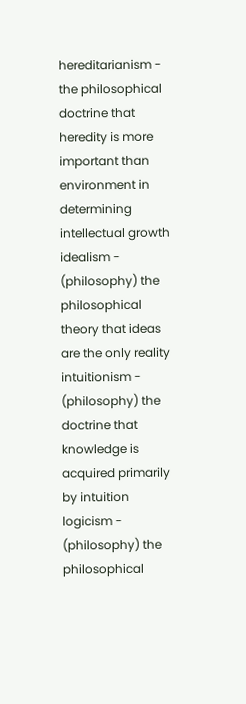hereditarianism - the philosophical doctrine that heredity is more important than environment in determining intellectual growth
idealism - (philosophy) the philosophical theory that ideas are the only reality
intuitionism - (philosophy) the doctrine that knowledge is acquired primarily by intuition
logicism - (philosophy) the philosophical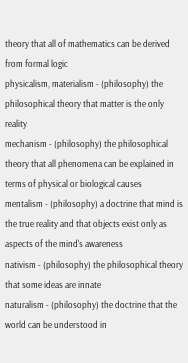theory that all of mathematics can be derived from formal logic
physicalism, materialism - (philosophy) the philosophical theory that matter is the only reality
mechanism - (philosophy) the philosophical theory that all phenomena can be explained in terms of physical or biological causes
mentalism - (philosophy) a doctrine that mind is the true reality and that objects exist only as aspects of the mind's awareness
nativism - (philosophy) the philosophical theory that some ideas are innate
naturalism - (philosophy) the doctrine that the world can be understood in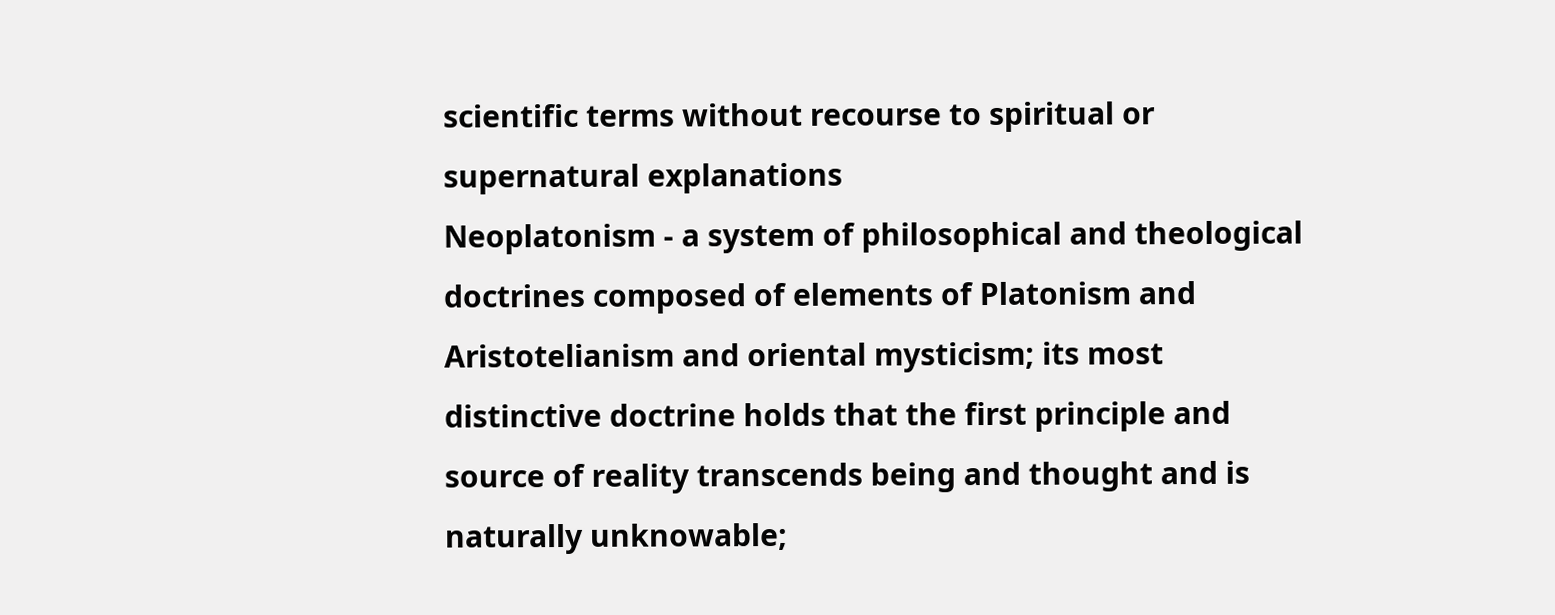scientific terms without recourse to spiritual or supernatural explanations
Neoplatonism - a system of philosophical and theological doctrines composed of elements of Platonism and Aristotelianism and oriental mysticism; its most distinctive doctrine holds that the first principle and source of reality transcends being and thought and is naturally unknowable;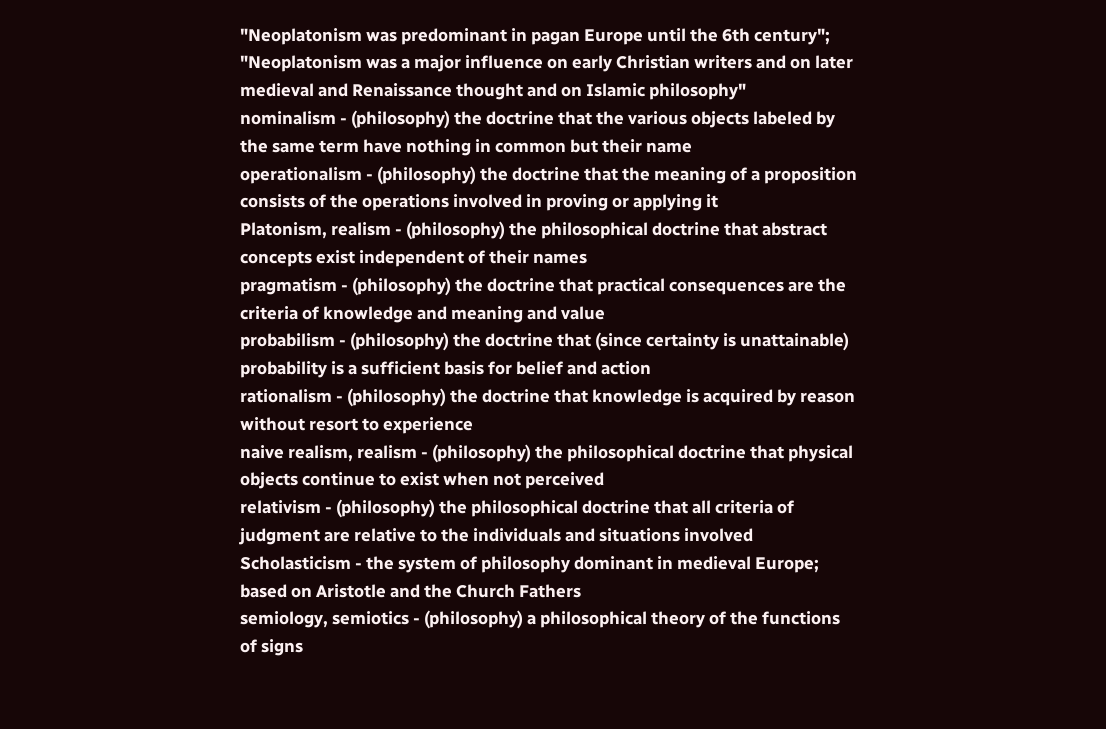"Neoplatonism was predominant in pagan Europe until the 6th century"; "Neoplatonism was a major influence on early Christian writers and on later medieval and Renaissance thought and on Islamic philosophy"
nominalism - (philosophy) the doctrine that the various objects labeled by the same term have nothing in common but their name
operationalism - (philosophy) the doctrine that the meaning of a proposition consists of the operations involved in proving or applying it
Platonism, realism - (philosophy) the philosophical doctrine that abstract concepts exist independent of their names
pragmatism - (philosophy) the doctrine that practical consequences are the criteria of knowledge and meaning and value
probabilism - (philosophy) the doctrine that (since certainty is unattainable) probability is a sufficient basis for belief and action
rationalism - (philosophy) the doctrine that knowledge is acquired by reason without resort to experience
naive realism, realism - (philosophy) the philosophical doctrine that physical objects continue to exist when not perceived
relativism - (philosophy) the philosophical doctrine that all criteria of judgment are relative to the individuals and situations involved
Scholasticism - the system of philosophy dominant in medieval Europe; based on Aristotle and the Church Fathers
semiology, semiotics - (philosophy) a philosophical theory of the functions of signs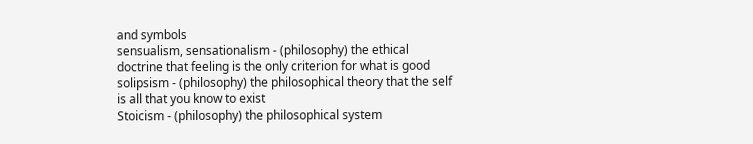and symbols
sensualism, sensationalism - (philosophy) the ethical doctrine that feeling is the only criterion for what is good
solipsism - (philosophy) the philosophical theory that the self is all that you know to exist
Stoicism - (philosophy) the philosophical system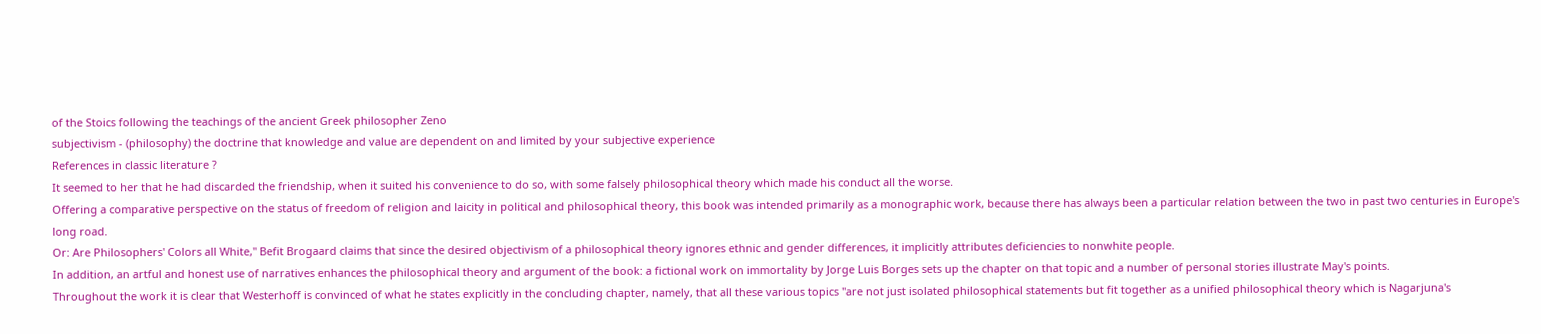of the Stoics following the teachings of the ancient Greek philosopher Zeno
subjectivism - (philosophy) the doctrine that knowledge and value are dependent on and limited by your subjective experience
References in classic literature ?
It seemed to her that he had discarded the friendship, when it suited his convenience to do so, with some falsely philosophical theory which made his conduct all the worse.
Offering a comparative perspective on the status of freedom of religion and laicity in political and philosophical theory, this book was intended primarily as a monographic work, because there has always been a particular relation between the two in past two centuries in Europe's long road.
Or: Are Philosophers' Colors all White," Befit Brogaard claims that since the desired objectivism of a philosophical theory ignores ethnic and gender differences, it implicitly attributes deficiencies to nonwhite people.
In addition, an artful and honest use of narratives enhances the philosophical theory and argument of the book: a fictional work on immortality by Jorge Luis Borges sets up the chapter on that topic and a number of personal stories illustrate May's points.
Throughout the work it is clear that Westerhoff is convinced of what he states explicitly in the concluding chapter, namely, that all these various topics "are not just isolated philosophical statements but fit together as a unified philosophical theory which is Nagarjuna's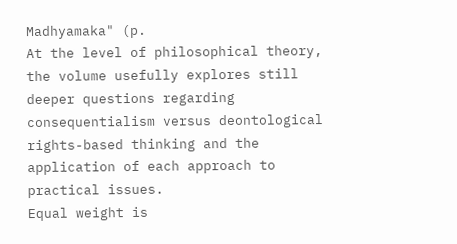Madhyamaka" (p.
At the level of philosophical theory, the volume usefully explores still deeper questions regarding consequentialism versus deontological rights-based thinking and the application of each approach to practical issues.
Equal weight is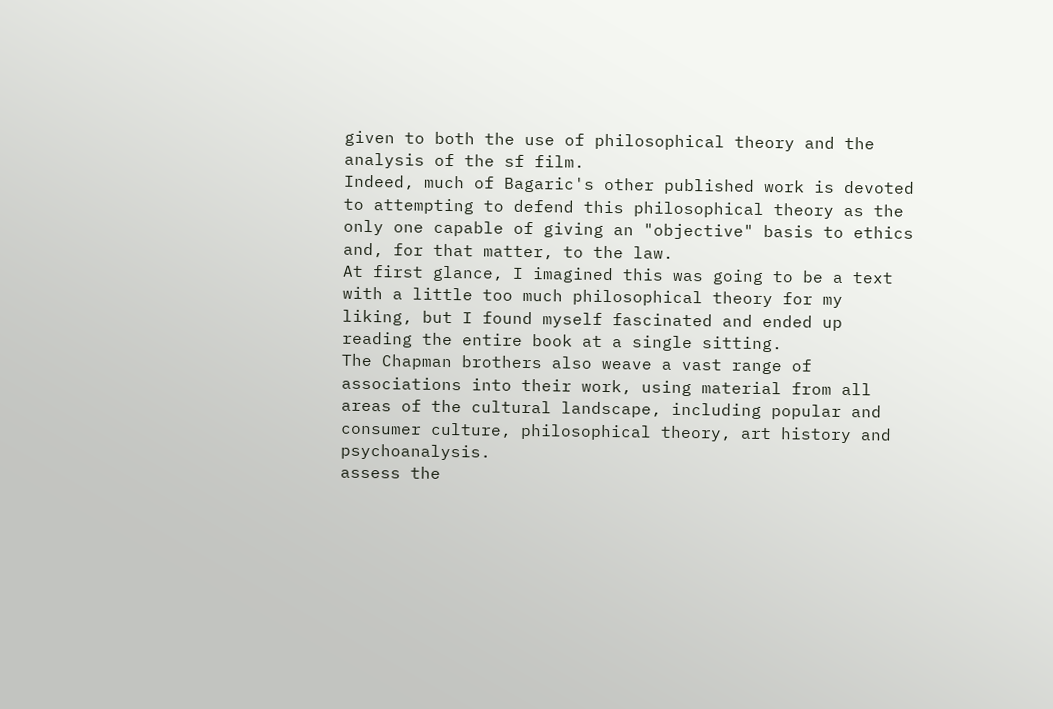given to both the use of philosophical theory and the analysis of the sf film.
Indeed, much of Bagaric's other published work is devoted to attempting to defend this philosophical theory as the only one capable of giving an "objective" basis to ethics and, for that matter, to the law.
At first glance, I imagined this was going to be a text with a little too much philosophical theory for my liking, but I found myself fascinated and ended up reading the entire book at a single sitting.
The Chapman brothers also weave a vast range of associations into their work, using material from all areas of the cultural landscape, including popular and consumer culture, philosophical theory, art history and psychoanalysis.
assess the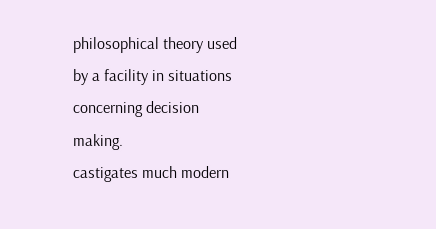philosophical theory used by a facility in situations concerning decision making.
castigates much modern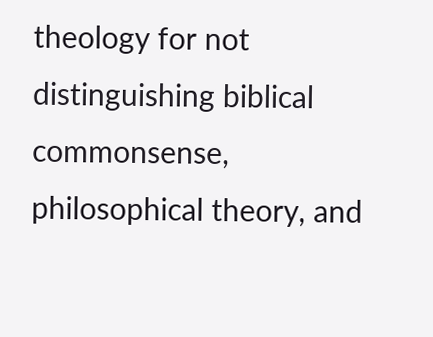theology for not distinguishing biblical commonsense, philosophical theory, and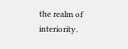the realm of interiority.